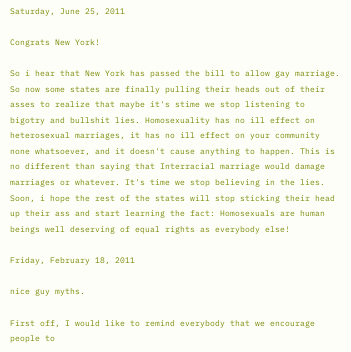Saturday, June 25, 2011

Congrats New York!

So i hear that New York has passed the bill to allow gay marriage. So now some states are finally pulling their heads out of their asses to realize that maybe it's stime we stop listening to bigotry and bullshit lies. Homosexuality has no ill effect on heterosexual marriages, it has no ill effect on your community none whatsoever, and it doesn't cause anything to happen. This is no different than saying that Interracial marriage would damage marriages or whatever. It's time we stop believing in the lies. Soon, i hope the rest of the states will stop sticking their head up their ass and start learning the fact: Homosexuals are human beings well deserving of equal rights as everybody else!

Friday, February 18, 2011

nice guy myths.

First off, I would like to remind everybody that we encourage people to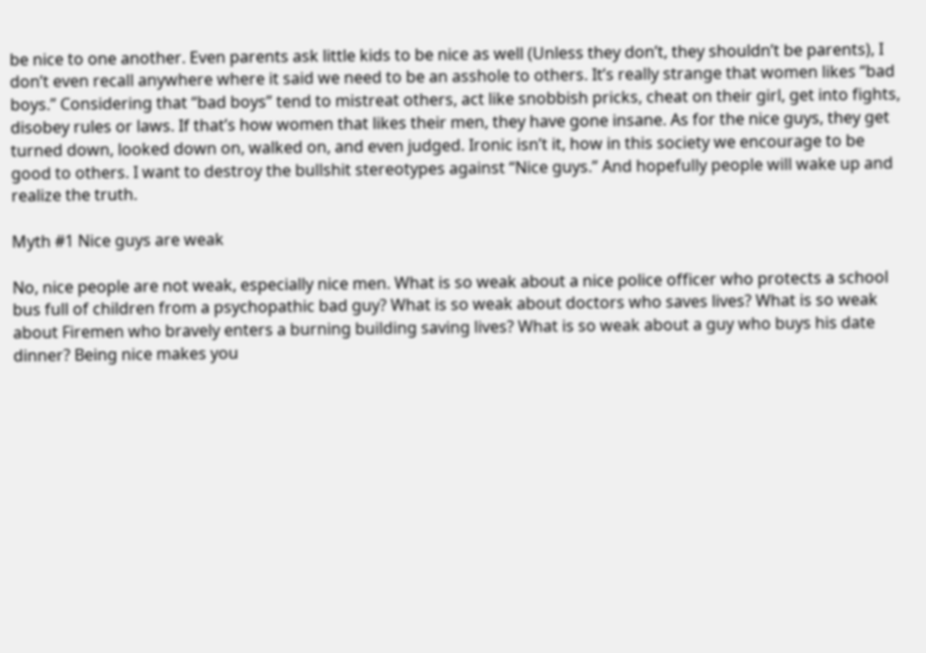be nice to one another. Even parents ask little kids to be nice as well (Unless they don’t, they shouldn’t be parents), I don’t even recall anywhere where it said we need to be an asshole to others. It’s really strange that women likes “bad boys.” Considering that “bad boys” tend to mistreat others, act like snobbish pricks, cheat on their girl, get into fights, disobey rules or laws. If that’s how women that likes their men, they have gone insane. As for the nice guys, they get turned down, looked down on, walked on, and even judged. Ironic isn’t it, how in this society we encourage to be good to others. I want to destroy the bullshit stereotypes against “Nice guys.” And hopefully people will wake up and realize the truth.

Myth #1 Nice guys are weak

No, nice people are not weak, especially nice men. What is so weak about a nice police officer who protects a school bus full of children from a psychopathic bad guy? What is so weak about doctors who saves lives? What is so weak about Firemen who bravely enters a burning building saving lives? What is so weak about a guy who buys his date dinner? Being nice makes you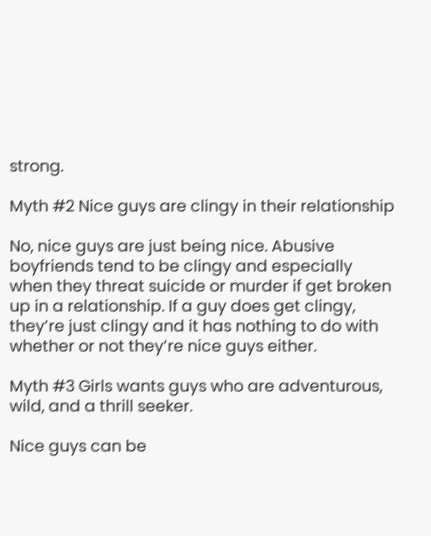strong.

Myth #2 Nice guys are clingy in their relationship

No, nice guys are just being nice. Abusive boyfriends tend to be clingy and especially when they threat suicide or murder if get broken up in a relationship. If a guy does get clingy, they’re just clingy and it has nothing to do with whether or not they’re nice guys either.

Myth #3 Girls wants guys who are adventurous, wild, and a thrill seeker.

Nice guys can be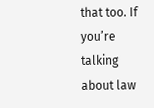that too. If you’re talking about law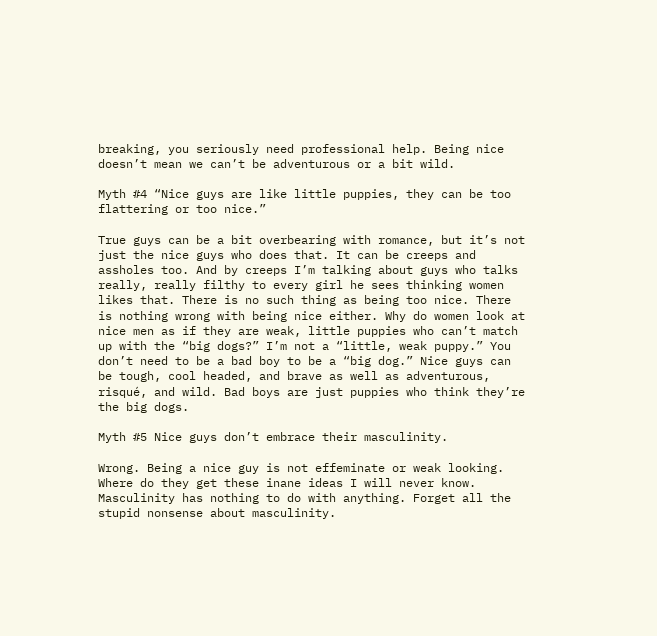breaking, you seriously need professional help. Being nice doesn’t mean we can’t be adventurous or a bit wild.

Myth #4 “Nice guys are like little puppies, they can be too flattering or too nice.”

True guys can be a bit overbearing with romance, but it’s not just the nice guys who does that. It can be creeps and assholes too. And by creeps I’m talking about guys who talks really, really filthy to every girl he sees thinking women likes that. There is no such thing as being too nice. There is nothing wrong with being nice either. Why do women look at nice men as if they are weak, little puppies who can’t match up with the “big dogs?” I’m not a “little, weak puppy.” You don’t need to be a bad boy to be a “big dog.” Nice guys can be tough, cool headed, and brave as well as adventurous, risqué, and wild. Bad boys are just puppies who think they’re the big dogs.

Myth #5 Nice guys don’t embrace their masculinity.

Wrong. Being a nice guy is not effeminate or weak looking. Where do they get these inane ideas I will never know. Masculinity has nothing to do with anything. Forget all the stupid nonsense about masculinity.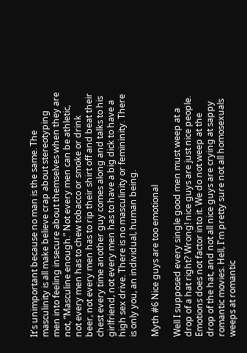It’s unimportant because no man is the same. The masculinity is all make believe crap about stereotyping men into feeling insecure about themselves when they are not, “Masculine enough.” Not every men can be athletic, not every men has to chew tobacco or smoke or drink beer, not every men has to rip their shirt off and beat their chest every time another guy comes along and talks to his girlfriend, not every men has to have a big dick to have a high sex drive. There is no masculinity or femininity. There is only you, an individual, human being.

Myth #6 Nice guys are too emotional

Well I supposed every single good men must weep at a drop of a hat right? Wrong! nice guys are just nice people. Emotions does not factor into it. We do not weep at the drop of the hat, and not all nice guys are crying at sappy romantic movies. Hell, I’m pretty sure not all homosexuals weeps at romantic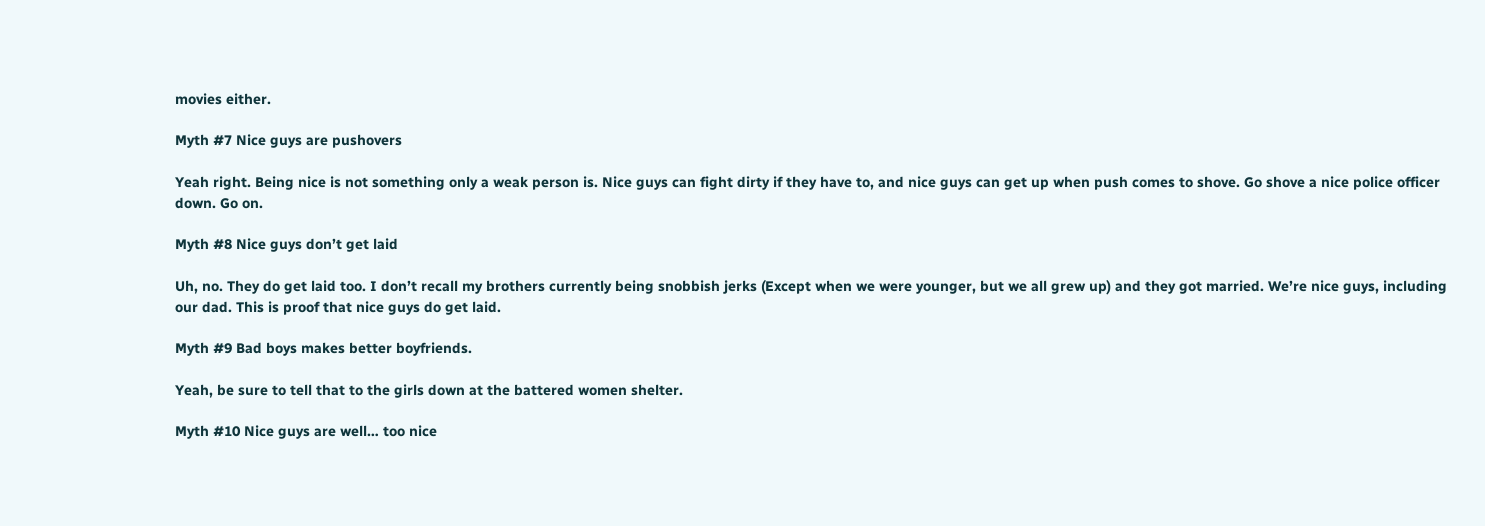movies either.

Myth #7 Nice guys are pushovers

Yeah right. Being nice is not something only a weak person is. Nice guys can fight dirty if they have to, and nice guys can get up when push comes to shove. Go shove a nice police officer down. Go on.

Myth #8 Nice guys don’t get laid

Uh, no. They do get laid too. I don’t recall my brothers currently being snobbish jerks (Except when we were younger, but we all grew up) and they got married. We’re nice guys, including our dad. This is proof that nice guys do get laid.

Myth #9 Bad boys makes better boyfriends.

Yeah, be sure to tell that to the girls down at the battered women shelter.

Myth #10 Nice guys are well… too nice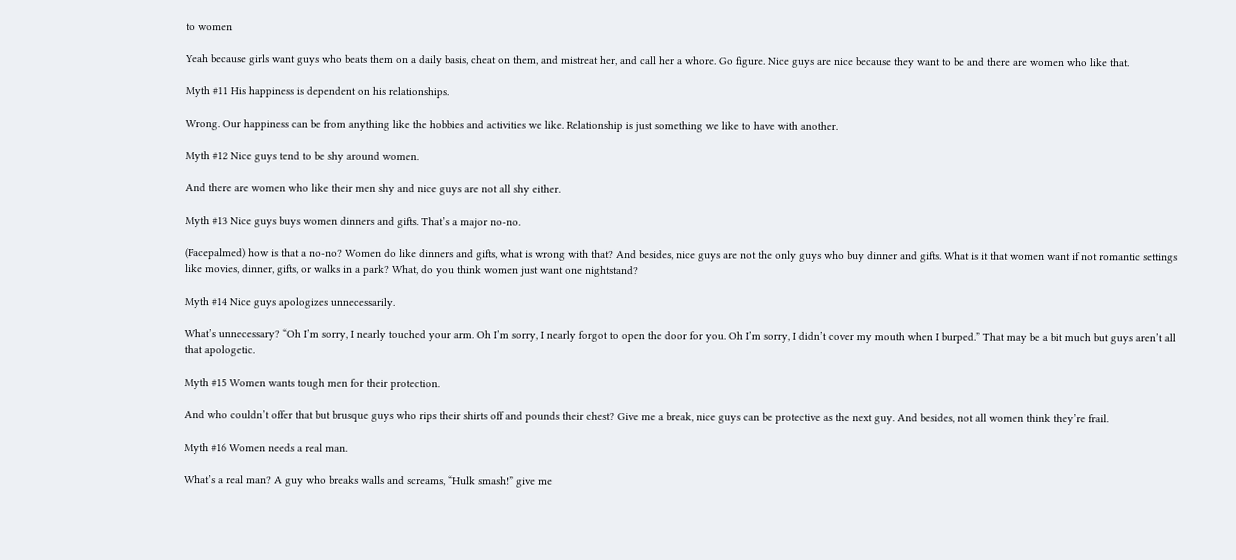to women

Yeah because girls want guys who beats them on a daily basis, cheat on them, and mistreat her, and call her a whore. Go figure. Nice guys are nice because they want to be and there are women who like that.

Myth #11 His happiness is dependent on his relationships.

Wrong. Our happiness can be from anything like the hobbies and activities we like. Relationship is just something we like to have with another.

Myth #12 Nice guys tend to be shy around women.

And there are women who like their men shy and nice guys are not all shy either.

Myth #13 Nice guys buys women dinners and gifts. That’s a major no-no.

(Facepalmed) how is that a no-no? Women do like dinners and gifts, what is wrong with that? And besides, nice guys are not the only guys who buy dinner and gifts. What is it that women want if not romantic settings like movies, dinner, gifts, or walks in a park? What, do you think women just want one nightstand?

Myth #14 Nice guys apologizes unnecessarily.

What’s unnecessary? “Oh I’m sorry, I nearly touched your arm. Oh I’m sorry, I nearly forgot to open the door for you. Oh I’m sorry, I didn’t cover my mouth when I burped.” That may be a bit much but guys aren’t all that apologetic.

Myth #15 Women wants tough men for their protection.

And who couldn’t offer that but brusque guys who rips their shirts off and pounds their chest? Give me a break, nice guys can be protective as the next guy. And besides, not all women think they’re frail.

Myth #16 Women needs a real man.

What’s a real man? A guy who breaks walls and screams, “Hulk smash!” give me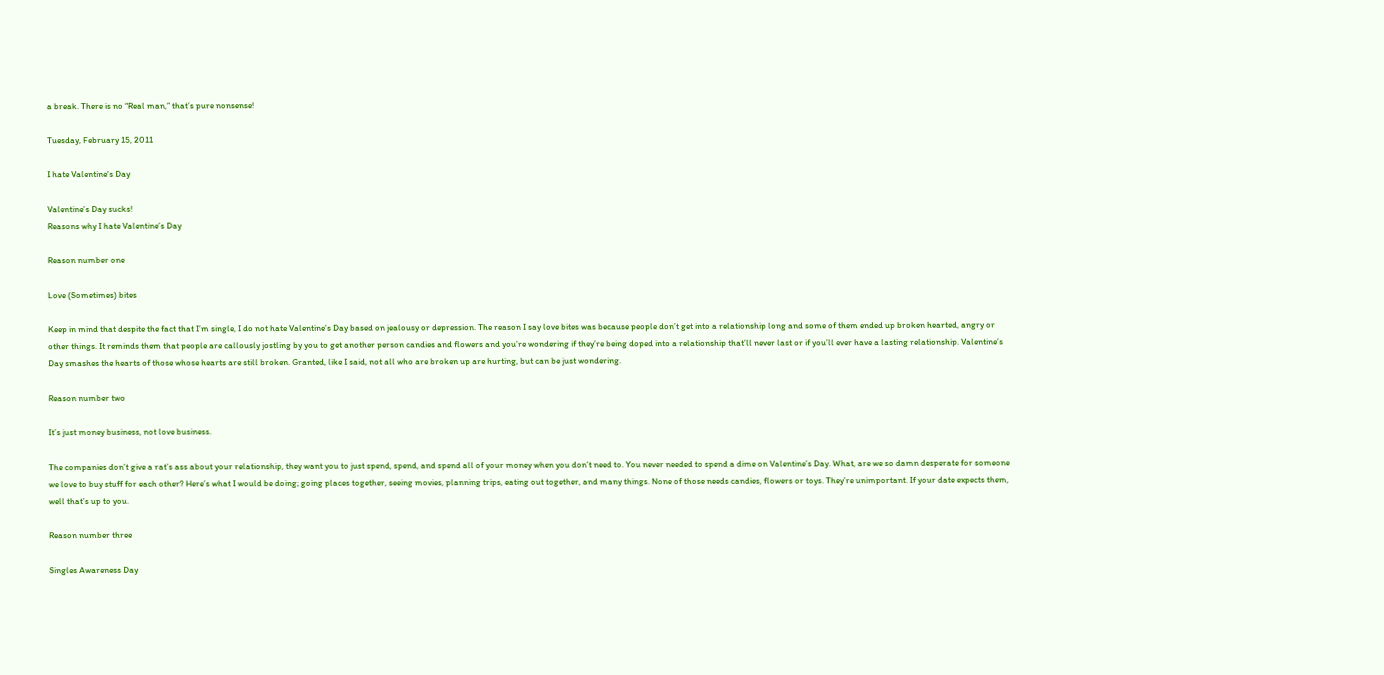a break. There is no “Real man,” that’s pure nonsense!

Tuesday, February 15, 2011

I hate Valentine's Day

Valentine’s Day sucks!
Reasons why I hate Valentine’s Day

Reason number one

Love (Sometimes) bites

Keep in mind that despite the fact that I’m single, I do not hate Valentine’s Day based on jealousy or depression. The reason I say love bites was because people don’t get into a relationship long and some of them ended up broken hearted, angry or other things. It reminds them that people are callously jostling by you to get another person candies and flowers and you’re wondering if they’re being doped into a relationship that’ll never last or if you’ll ever have a lasting relationship. Valentine’s Day smashes the hearts of those whose hearts are still broken. Granted, like I said, not all who are broken up are hurting, but can be just wondering.

Reason number two

It’s just money business, not love business.

The companies don’t give a rat’s ass about your relationship, they want you to just spend, spend, and spend all of your money when you don’t need to. You never needed to spend a dime on Valentine’s Day. What, are we so damn desperate for someone we love to buy stuff for each other? Here’s what I would be doing; going places together, seeing movies, planning trips, eating out together, and many things. None of those needs candies, flowers or toys. They’re unimportant. If your date expects them, well that’s up to you.

Reason number three

Singles Awareness Day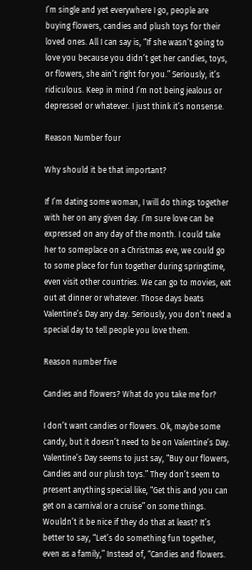I’m single and yet everywhere I go, people are buying flowers, candies and plush toys for their loved ones. All I can say is, “If she wasn’t going to love you because you didn’t get her candies, toys, or flowers, she ain’t right for you.” Seriously, it’s ridiculous. Keep in mind I’m not being jealous or depressed or whatever. I just think it’s nonsense.

Reason Number four

Why should it be that important?

If I’m dating some woman, I will do things together with her on any given day. I’m sure love can be expressed on any day of the month. I could take her to someplace on a Christmas eve, we could go to some place for fun together during springtime, even visit other countries. We can go to movies, eat out at dinner or whatever. Those days beats Valentine’s Day any day. Seriously, you don’t need a special day to tell people you love them.

Reason number five

Candies and flowers? What do you take me for?

I don’t want candies or flowers. Ok, maybe some candy, but it doesn’t need to be on Valentine’s Day. Valentine’s Day seems to just say, “Buy our flowers, Candies and our plush toys.” They don’t seem to present anything special like, “Get this and you can get on a carnival or a cruise” on some things. Wouldn’t it be nice if they do that at least? It’s better to say, “Let’s do something fun together, even as a family,” Instead of, “Candies and flowers.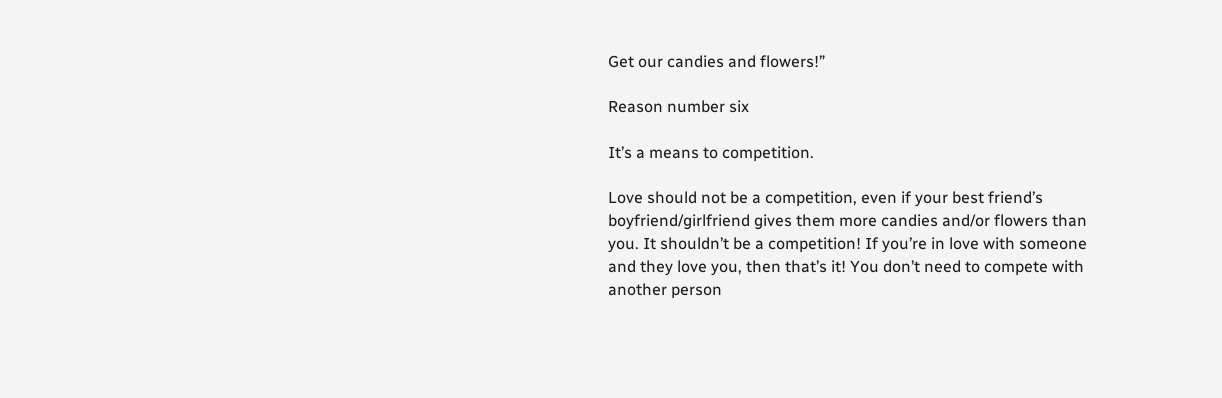Get our candies and flowers!”

Reason number six

It’s a means to competition.

Love should not be a competition, even if your best friend’s boyfriend/girlfriend gives them more candies and/or flowers than you. It shouldn’t be a competition! If you’re in love with someone and they love you, then that’s it! You don’t need to compete with another person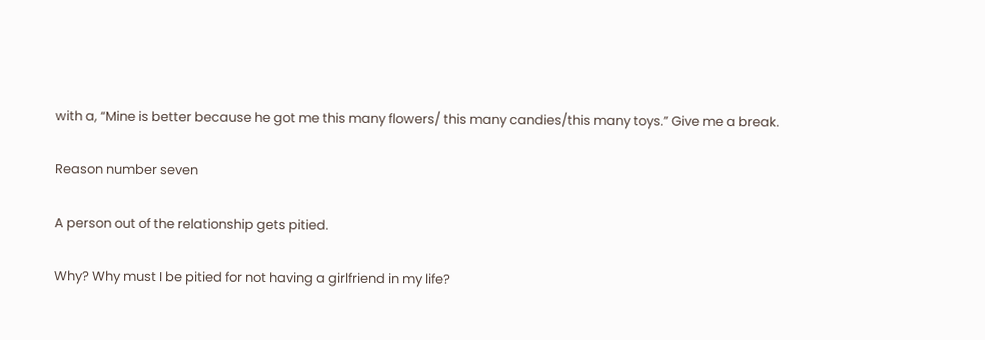with a, “Mine is better because he got me this many flowers/ this many candies/this many toys.” Give me a break.

Reason number seven

A person out of the relationship gets pitied.

Why? Why must I be pitied for not having a girlfriend in my life?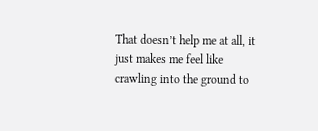That doesn’t help me at all, it just makes me feel like crawling into the ground to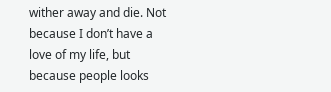wither away and die. Not because I don’t have a love of my life, but because people looks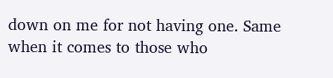down on me for not having one. Same when it comes to those who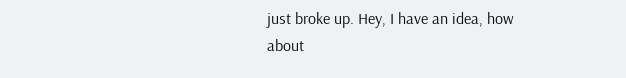just broke up. Hey, I have an idea, how about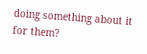doing something about it for them?